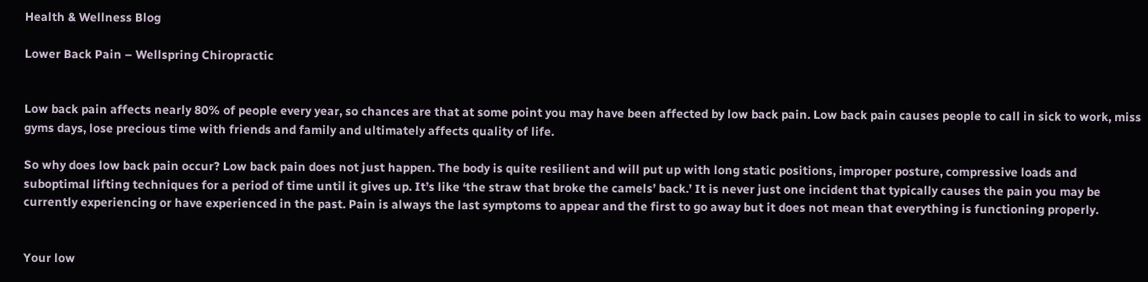Health & Wellness Blog

Lower Back Pain – Wellspring Chiropractic


Low back pain affects nearly 80% of people every year, so chances are that at some point you may have been affected by low back pain. Low back pain causes people to call in sick to work, miss gyms days, lose precious time with friends and family and ultimately affects quality of life.

So why does low back pain occur? Low back pain does not just happen. The body is quite resilient and will put up with long static positions, improper posture, compressive loads and suboptimal lifting techniques for a period of time until it gives up. It’s like ‘the straw that broke the camels’ back.’ It is never just one incident that typically causes the pain you may be currently experiencing or have experienced in the past. Pain is always the last symptoms to appear and the first to go away but it does not mean that everything is functioning properly.


Your low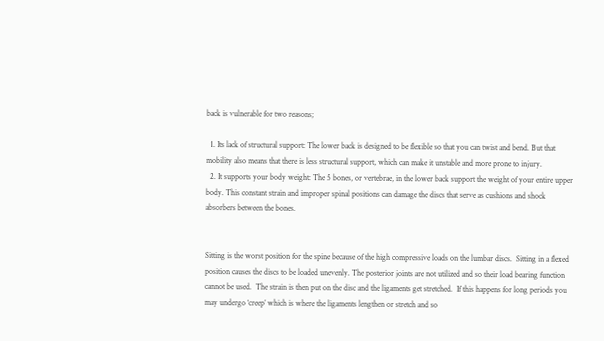back is vulnerable for two reasons;

  1. Its lack of structural support: The lower back is designed to be flexible so that you can twist and bend. But that mobility also means that there is less structural support, which can make it unstable and more prone to injury.
  2. It supports your body weight: The 5 bones, or vertebrae, in the lower back support the weight of your entire upper body. This constant strain and improper spinal positions can damage the discs that serve as cushions and shock absorbers between the bones.


Sitting is the worst position for the spine because of the high compressive loads on the lumbar discs.  Sitting in a flexed position causes the discs to be loaded unevenly. The posterior joints are not utilized and so their load bearing function cannot be used.  The strain is then put on the disc and the ligaments get stretched.  If this happens for long periods you may undergo ‘creep’ which is where the ligaments lengthen or stretch and so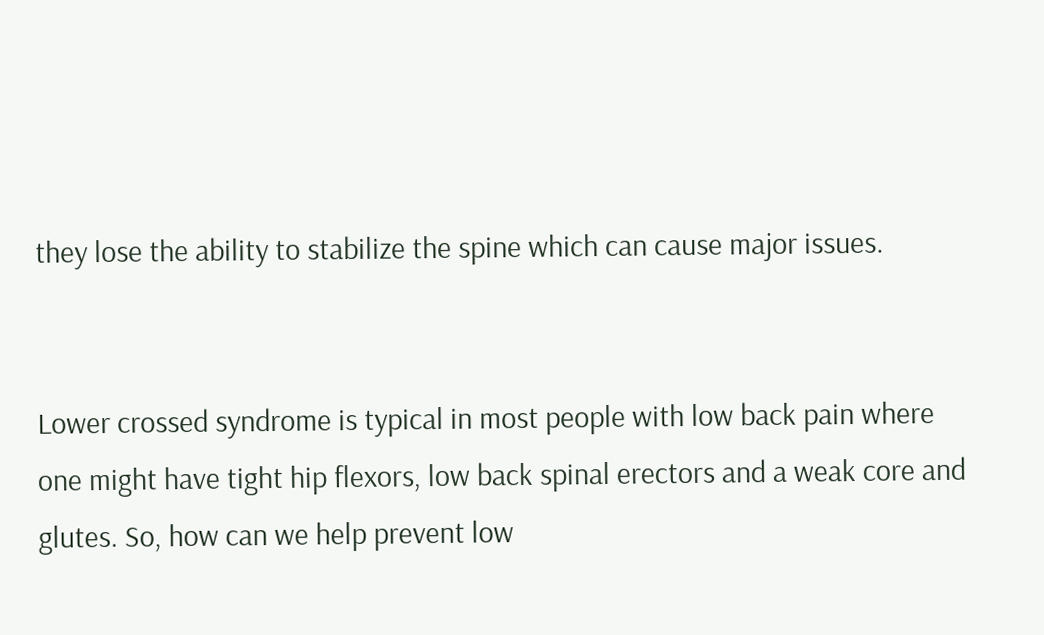they lose the ability to stabilize the spine which can cause major issues.


Lower crossed syndrome is typical in most people with low back pain where one might have tight hip flexors, low back spinal erectors and a weak core and glutes. So, how can we help prevent low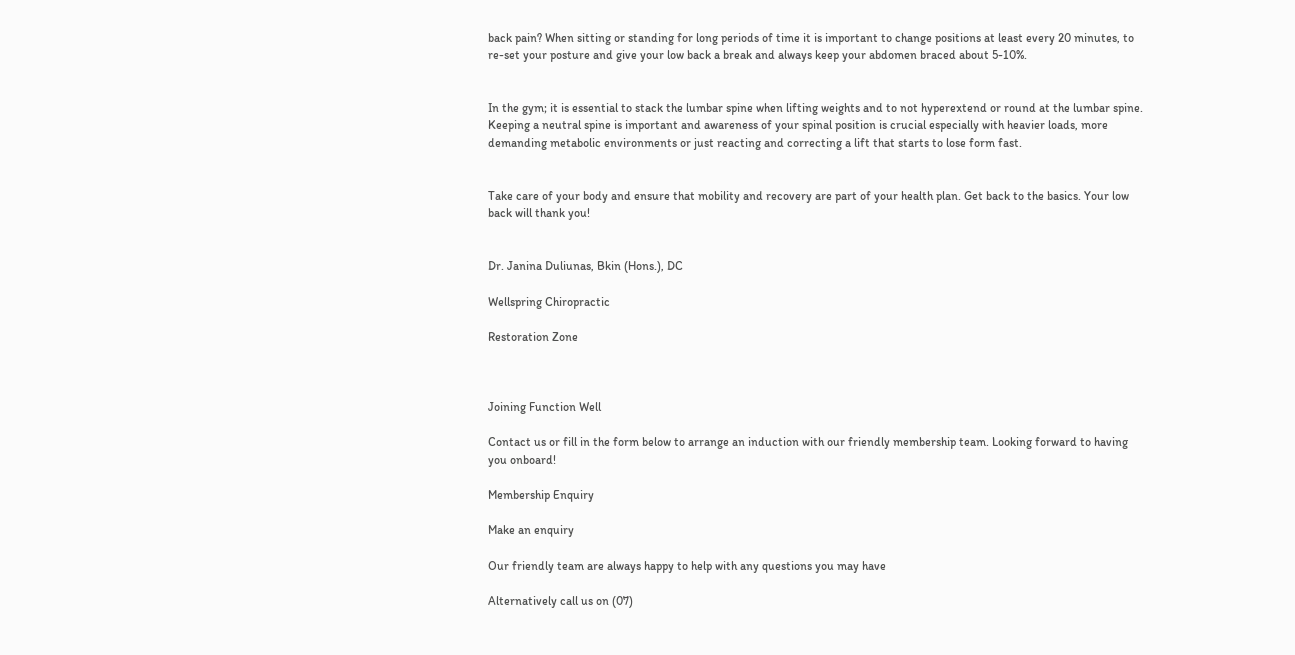back pain? When sitting or standing for long periods of time it is important to change positions at least every 20 minutes, to re-set your posture and give your low back a break and always keep your abdomen braced about 5-10%.


In the gym; it is essential to stack the lumbar spine when lifting weights and to not hyperextend or round at the lumbar spine. Keeping a neutral spine is important and awareness of your spinal position is crucial especially with heavier loads, more demanding metabolic environments or just reacting and correcting a lift that starts to lose form fast.


Take care of your body and ensure that mobility and recovery are part of your health plan. Get back to the basics. Your low back will thank you!


Dr. Janina Duliunas, Bkin (Hons.), DC

Wellspring Chiropractic

Restoration Zone



Joining Function Well

Contact us or fill in the form below to arrange an induction with our friendly membership team. Looking forward to having you onboard!

Membership Enquiry

Make an enquiry

Our friendly team are always happy to help with any questions you may have

Alternatively call us on (07)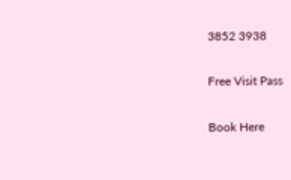3852 3938

Free Visit Pass

Book Here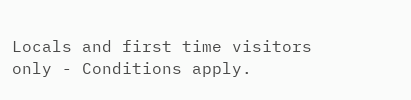Locals and first time visitors only - Conditions apply.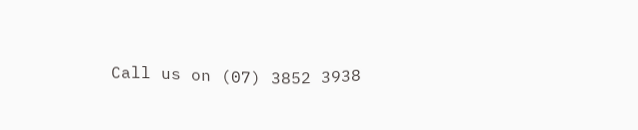Call us on (07) 3852 3938